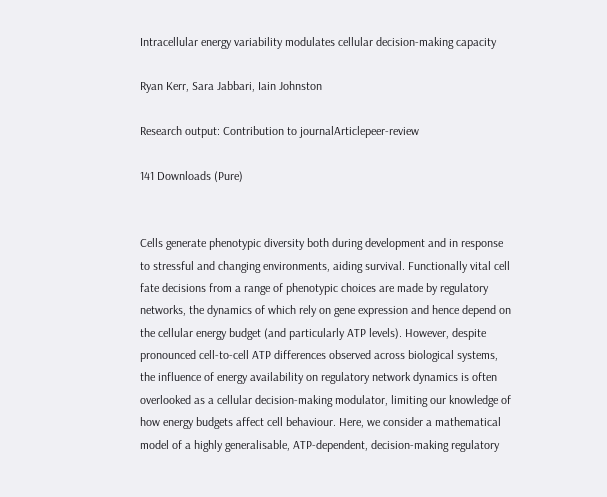Intracellular energy variability modulates cellular decision-making capacity

Ryan Kerr, Sara Jabbari, Iain Johnston

Research output: Contribution to journalArticlepeer-review

141 Downloads (Pure)


Cells generate phenotypic diversity both during development and in response to stressful and changing environments, aiding survival. Functionally vital cell fate decisions from a range of phenotypic choices are made by regulatory networks, the dynamics of which rely on gene expression and hence depend on the cellular energy budget (and particularly ATP levels). However, despite pronounced cell-to-cell ATP differences observed across biological systems, the influence of energy availability on regulatory network dynamics is often overlooked as a cellular decision-making modulator, limiting our knowledge of how energy budgets affect cell behaviour. Here, we consider a mathematical model of a highly generalisable, ATP-dependent, decision-making regulatory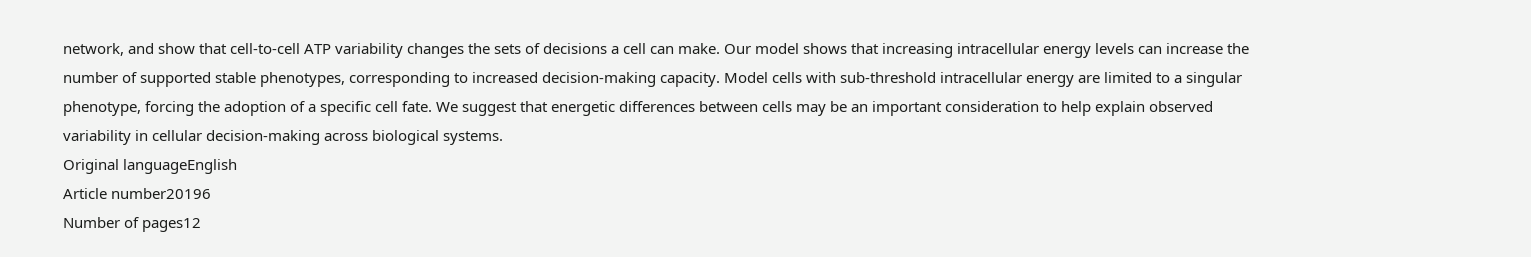network, and show that cell-to-cell ATP variability changes the sets of decisions a cell can make. Our model shows that increasing intracellular energy levels can increase the number of supported stable phenotypes, corresponding to increased decision-making capacity. Model cells with sub-threshold intracellular energy are limited to a singular phenotype, forcing the adoption of a specific cell fate. We suggest that energetic differences between cells may be an important consideration to help explain observed variability in cellular decision-making across biological systems.
Original languageEnglish
Article number20196
Number of pages12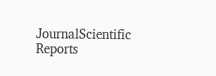JournalScientific Reports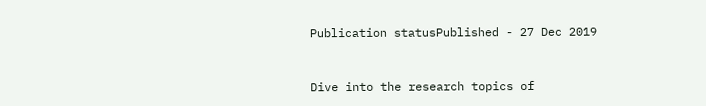Publication statusPublished - 27 Dec 2019


Dive into the research topics of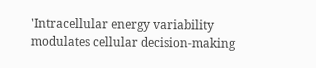'Intracellular energy variability modulates cellular decision-making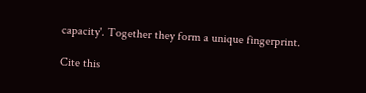capacity'. Together they form a unique fingerprint.

Cite this